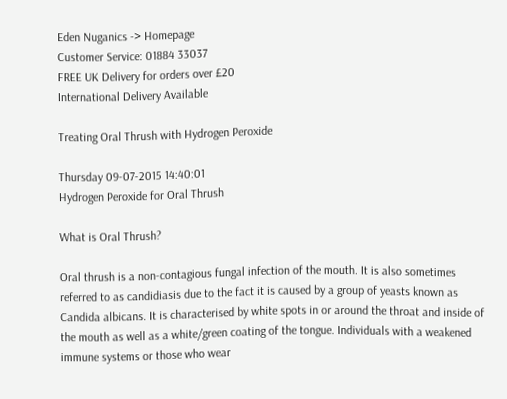Eden Nuganics -> Homepage
Customer Service: 01884 33037
FREE UK Delivery for orders over £20
International Delivery Available

Treating Oral Thrush with Hydrogen Peroxide

Thursday 09-07-2015 14:40:01
Hydrogen Peroxide for Oral Thrush

What is Oral Thrush?

Oral thrush is a non-contagious fungal infection of the mouth. It is also sometimes referred to as candidiasis due to the fact it is caused by a group of yeasts known as Candida albicans. It is characterised by white spots in or around the throat and inside of the mouth as well as a white/green coating of the tongue. Individuals with a weakened immune systems or those who wear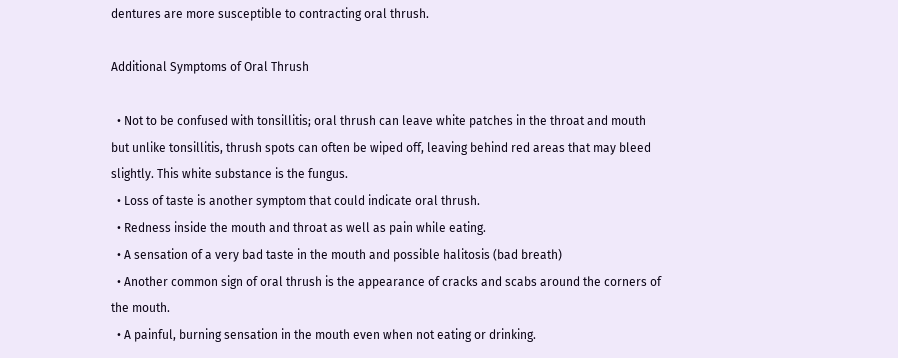dentures are more susceptible to contracting oral thrush.

Additional Symptoms of Oral Thrush

  • Not to be confused with tonsillitis; oral thrush can leave white patches in the throat and mouth but unlike tonsillitis, thrush spots can often be wiped off, leaving behind red areas that may bleed slightly. This white substance is the fungus.
  • Loss of taste is another symptom that could indicate oral thrush.
  • Redness inside the mouth and throat as well as pain while eating.
  • A sensation of a very bad taste in the mouth and possible halitosis (bad breath)
  • Another common sign of oral thrush is the appearance of cracks and scabs around the corners of the mouth.
  • A painful, burning sensation in the mouth even when not eating or drinking.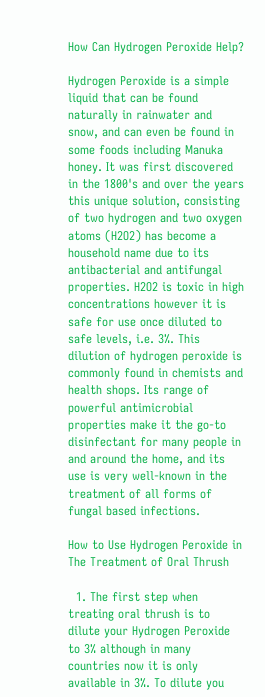How Can Hydrogen Peroxide Help?

Hydrogen Peroxide is a simple liquid that can be found naturally in rainwater and snow, and can even be found in some foods including Manuka honey. It was first discovered in the 1800's and over the years this unique solution, consisting of two hydrogen and two oxygen atoms (H2O2) has become a household name due to its antibacterial and antifungal properties. H2O2 is toxic in high concentrations however it is safe for use once diluted to safe levels, i.e. 3%. This dilution of hydrogen peroxide is commonly found in chemists and health shops. Its range of powerful antimicrobial properties make it the go-to disinfectant for many people in and around the home, and its use is very well-known in the treatment of all forms of fungal based infections.

How to Use Hydrogen Peroxide in The Treatment of Oral Thrush

  1. The first step when treating oral thrush is to dilute your Hydrogen Peroxide to 3% although in many countries now it is only available in 3%. To dilute you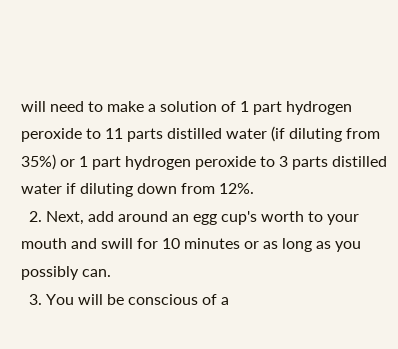will need to make a solution of 1 part hydrogen peroxide to 11 parts distilled water (if diluting from 35%) or 1 part hydrogen peroxide to 3 parts distilled water if diluting down from 12%.
  2. Next, add around an egg cup's worth to your mouth and swill for 10 minutes or as long as you possibly can.
  3. You will be conscious of a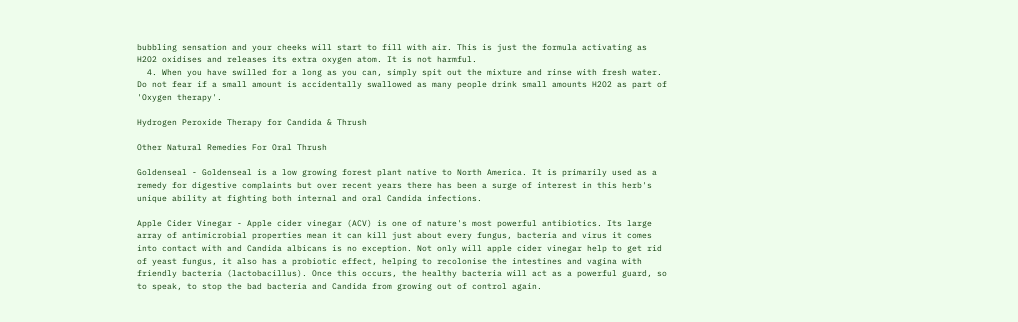bubbling sensation and your cheeks will start to fill with air. This is just the formula activating as H2O2 oxidises and releases its extra oxygen atom. It is not harmful.
  4. When you have swilled for a long as you can, simply spit out the mixture and rinse with fresh water. Do not fear if a small amount is accidentally swallowed as many people drink small amounts H2O2 as part of 'Oxygen therapy'.

Hydrogen Peroxide Therapy for Candida & Thrush

Other Natural Remedies For Oral Thrush

Goldenseal - Goldenseal is a low growing forest plant native to North America. It is primarily used as a remedy for digestive complaints but over recent years there has been a surge of interest in this herb's unique ability at fighting both internal and oral Candida infections.

Apple Cider Vinegar - Apple cider vinegar (ACV) is one of nature's most powerful antibiotics. Its large array of antimicrobial properties mean it can kill just about every fungus, bacteria and virus it comes into contact with and Candida albicans is no exception. Not only will apple cider vinegar help to get rid of yeast fungus, it also has a probiotic effect, helping to recolonise the intestines and vagina with friendly bacteria (lactobacillus). Once this occurs, the healthy bacteria will act as a powerful guard, so to speak, to stop the bad bacteria and Candida from growing out of control again.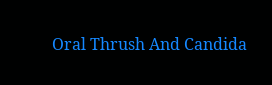Oral Thrush And Candida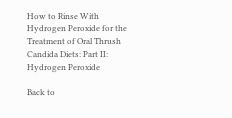How to Rinse With Hydrogen Peroxide for the Treatment of Oral Thrush
Candida Diets: Part II: Hydrogen Peroxide

Back to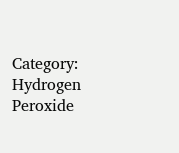Category: Hydrogen Peroxide